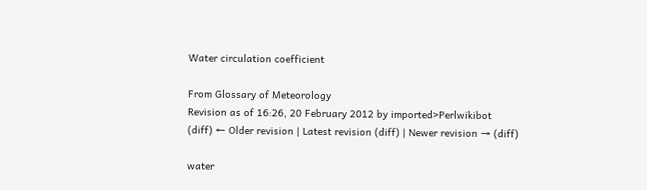Water circulation coefficient

From Glossary of Meteorology
Revision as of 16:26, 20 February 2012 by imported>Perlwikibot
(diff) ← Older revision | Latest revision (diff) | Newer revision → (diff)

water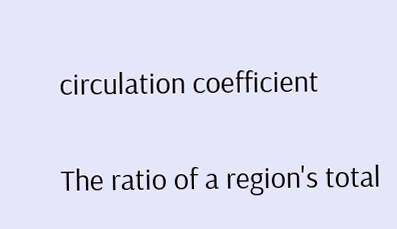circulation coefficient

The ratio of a region's total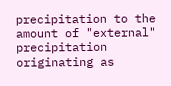precipitation to the amount of "external" precipitation originating as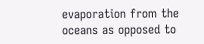evaporation from the oceans as opposed to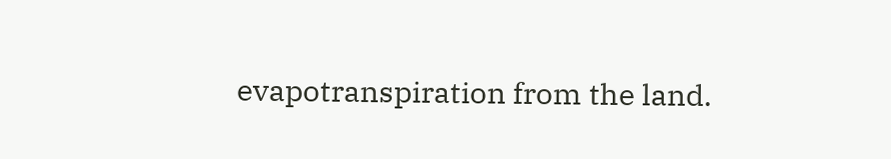evapotranspiration from the land.